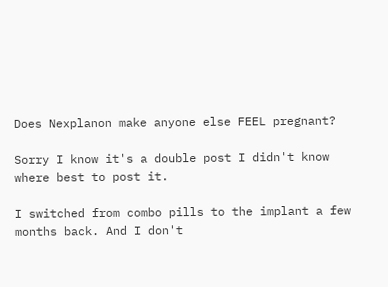Does Nexplanon make anyone else FEEL pregnant?

Sorry I know it's a double post I didn't know where best to post it.

I switched from combo pills to the implant a few months back. And I don't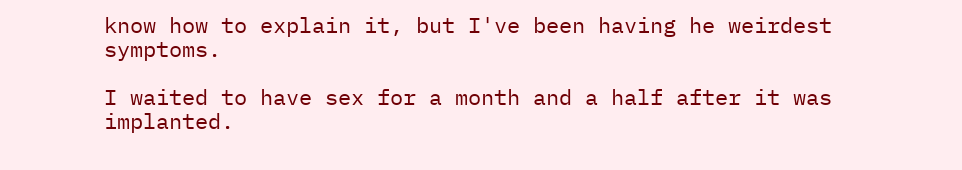know how to explain it, but I've been having he weirdest symptoms.

I waited to have sex for a month and a half after it was implanted.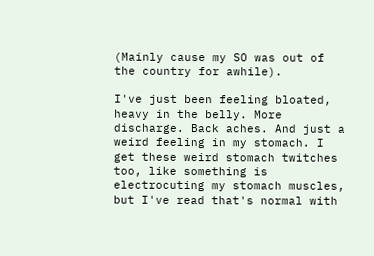(Mainly cause my SO was out of the country for awhile).

I've just been feeling bloated, heavy in the belly. More discharge. Back aches. And just a weird feeling in my stomach. I get these weird stomach twitches too, like something is electrocuting my stomach muscles, but I've read that's normal with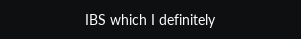IBS which I definitely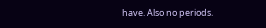have. Also no periods.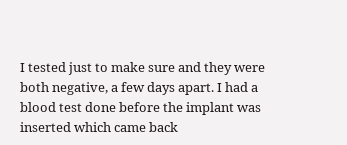I tested just to make sure and they were both negative, a few days apart. I had a blood test done before the implant was inserted which came back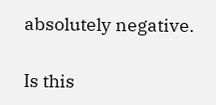absolutely negative.

Is this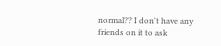normal?? I don't have any friends on it to ask